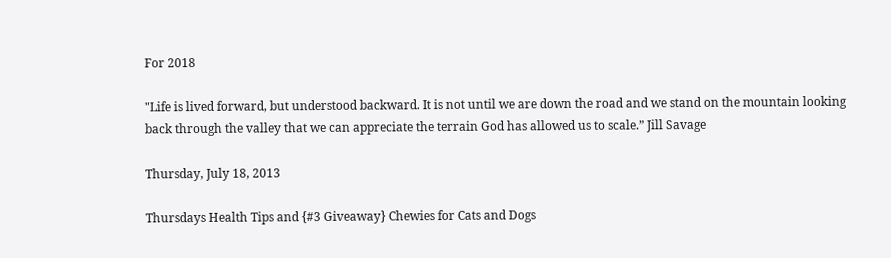For 2018

"Life is lived forward, but understood backward. It is not until we are down the road and we stand on the mountain looking back through the valley that we can appreciate the terrain God has allowed us to scale.” Jill Savage

Thursday, July 18, 2013

Thursdays Health Tips and {#3 Giveaway} Chewies for Cats and Dogs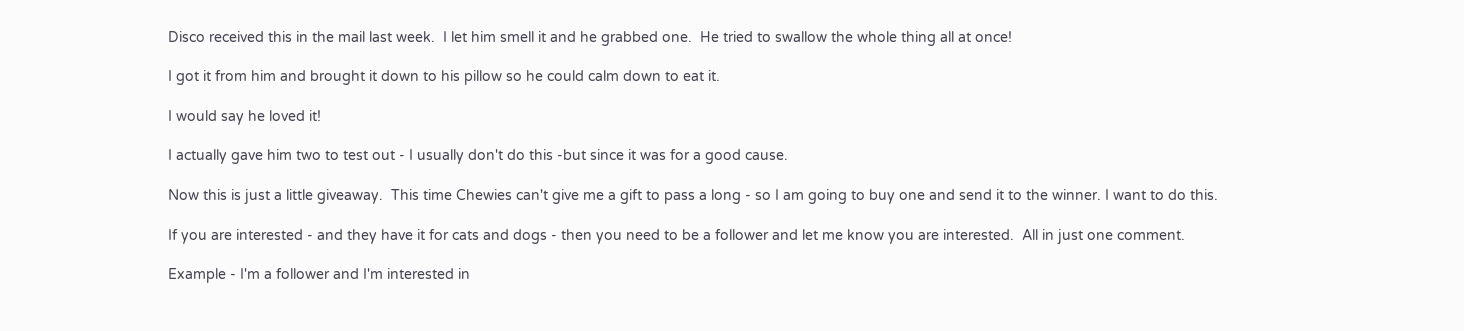Disco received this in the mail last week.  I let him smell it and he grabbed one.  He tried to swallow the whole thing all at once!

I got it from him and brought it down to his pillow so he could calm down to eat it.

I would say he loved it!

I actually gave him two to test out - I usually don't do this -but since it was for a good cause.

Now this is just a little giveaway.  This time Chewies can't give me a gift to pass a long - so I am going to buy one and send it to the winner. I want to do this.

If you are interested - and they have it for cats and dogs - then you need to be a follower and let me know you are interested.  All in just one comment.

Example - I'm a follower and I'm interested in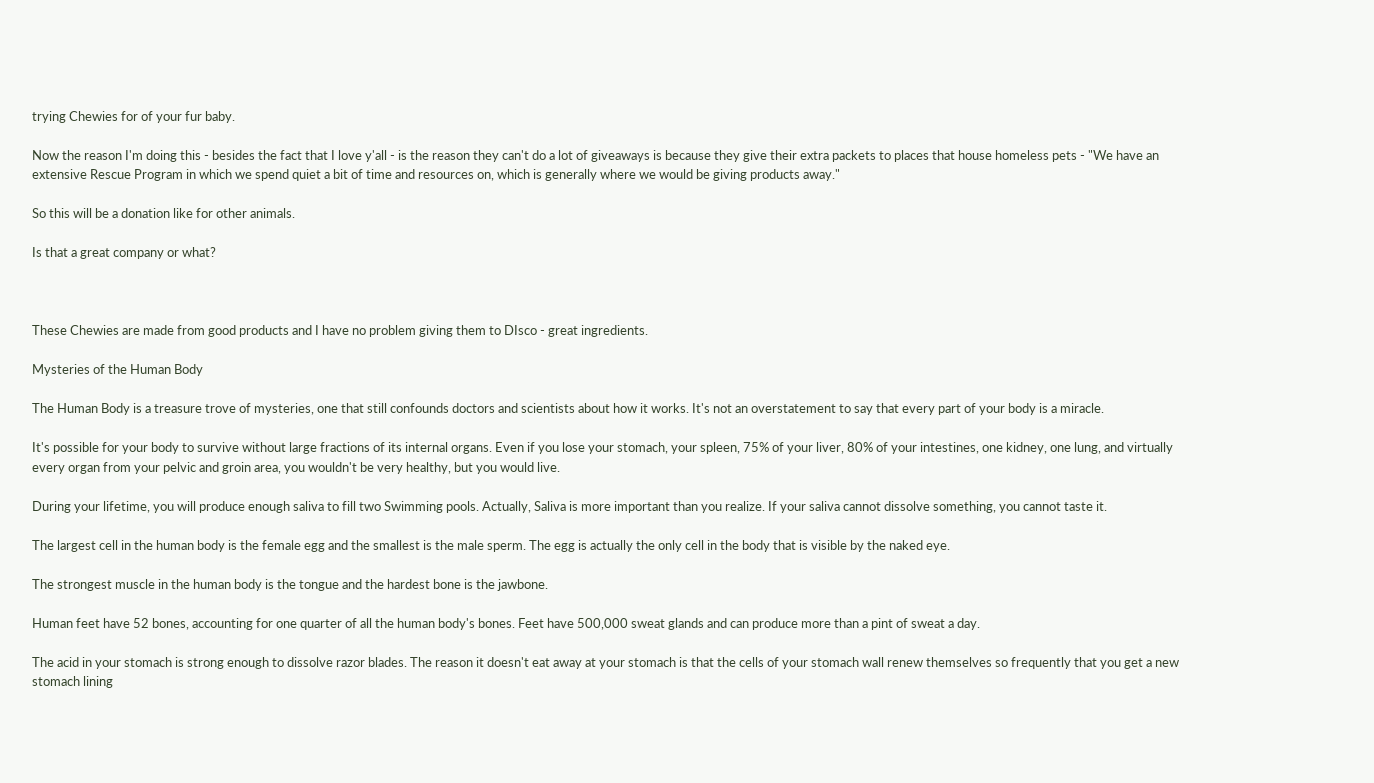trying Chewies for of your fur baby.

Now the reason I'm doing this - besides the fact that I love y'all - is the reason they can't do a lot of giveaways is because they give their extra packets to places that house homeless pets - "We have an extensive Rescue Program in which we spend quiet a bit of time and resources on, which is generally where we would be giving products away."

So this will be a donation like for other animals.

Is that a great company or what?



These Chewies are made from good products and I have no problem giving them to DIsco - great ingredients.

Mysteries of the Human Body

The Human Body is a treasure trove of mysteries, one that still confounds doctors and scientists about how it works. It's not an overstatement to say that every part of your body is a miracle.

It's possible for your body to survive without large fractions of its internal organs. Even if you lose your stomach, your spleen, 75% of your liver, 80% of your intestines, one kidney, one lung, and virtually every organ from your pelvic and groin area, you wouldn't be very healthy, but you would live.

During your lifetime, you will produce enough saliva to fill two Swimming pools. Actually, Saliva is more important than you realize. If your saliva cannot dissolve something, you cannot taste it.

The largest cell in the human body is the female egg and the smallest is the male sperm. The egg is actually the only cell in the body that is visible by the naked eye.

The strongest muscle in the human body is the tongue and the hardest bone is the jawbone.

Human feet have 52 bones, accounting for one quarter of all the human body's bones. Feet have 500,000 sweat glands and can produce more than a pint of sweat a day.

The acid in your stomach is strong enough to dissolve razor blades. The reason it doesn't eat away at your stomach is that the cells of your stomach wall renew themselves so frequently that you get a new stomach lining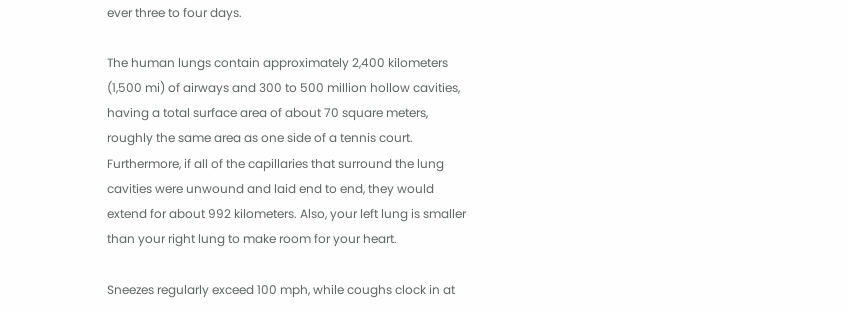ever three to four days.

The human lungs contain approximately 2,400 kilometers (1,500 mi) of airways and 300 to 500 million hollow cavities, having a total surface area of about 70 square meters, roughly the same area as one side of a tennis court. Furthermore, if all of the capillaries that surround the lung cavities were unwound and laid end to end, they would extend for about 992 kilometers. Also, your left lung is smaller than your right lung to make room for your heart.

Sneezes regularly exceed 100 mph, while coughs clock in at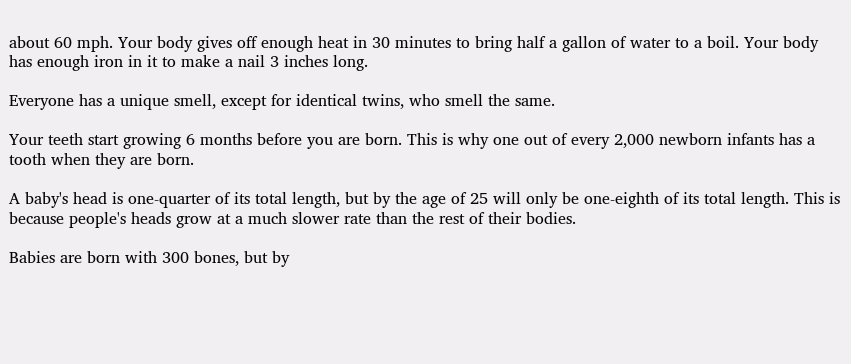about 60 mph. Your body gives off enough heat in 30 minutes to bring half a gallon of water to a boil. Your body has enough iron in it to make a nail 3 inches long.

Everyone has a unique smell, except for identical twins, who smell the same.

Your teeth start growing 6 months before you are born. This is why one out of every 2,000 newborn infants has a tooth when they are born.

A baby's head is one-quarter of its total length, but by the age of 25 will only be one-eighth of its total length. This is because people's heads grow at a much slower rate than the rest of their bodies.

Babies are born with 300 bones, but by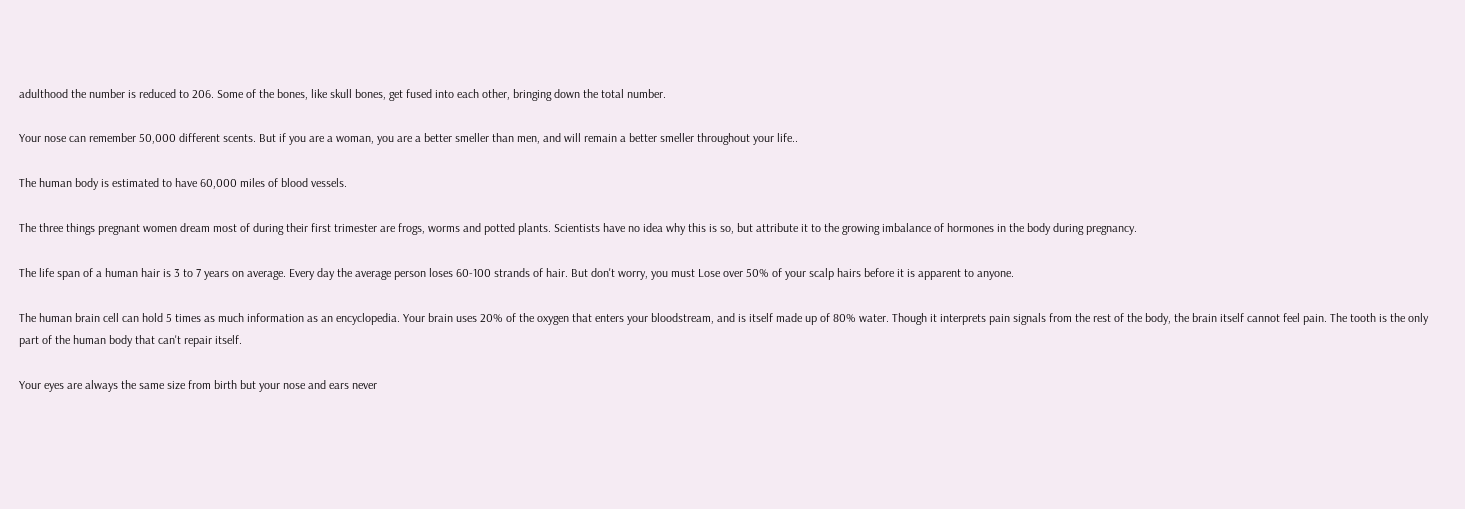adulthood the number is reduced to 206. Some of the bones, like skull bones, get fused into each other, bringing down the total number.

Your nose can remember 50,000 different scents. But if you are a woman, you are a better smeller than men, and will remain a better smeller throughout your life..

The human body is estimated to have 60,000 miles of blood vessels.

The three things pregnant women dream most of during their first trimester are frogs, worms and potted plants. Scientists have no idea why this is so, but attribute it to the growing imbalance of hormones in the body during pregnancy.

The life span of a human hair is 3 to 7 years on average. Every day the average person loses 60-100 strands of hair. But don't worry, you must Lose over 50% of your scalp hairs before it is apparent to anyone.

The human brain cell can hold 5 times as much information as an encyclopedia. Your brain uses 20% of the oxygen that enters your bloodstream, and is itself made up of 80% water. Though it interprets pain signals from the rest of the body, the brain itself cannot feel pain. The tooth is the only part of the human body that can't repair itself.

Your eyes are always the same size from birth but your nose and ears never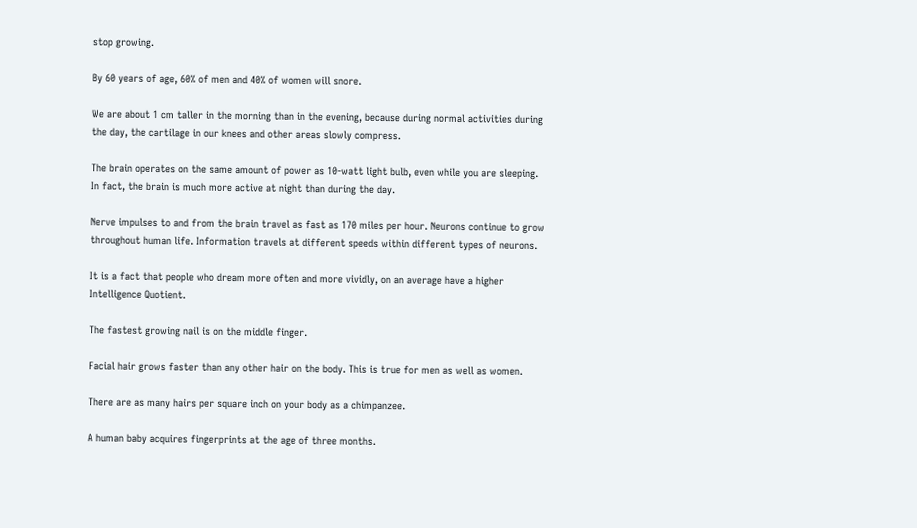stop growing.

By 60 years of age, 60% of men and 40% of women will snore.

We are about 1 cm taller in the morning than in the evening, because during normal activities during the day, the cartilage in our knees and other areas slowly compress.

The brain operates on the same amount of power as 10-watt light bulb, even while you are sleeping. In fact, the brain is much more active at night than during the day.

Nerve impulses to and from the brain travel as fast as 170 miles per hour. Neurons continue to grow throughout human life. Information travels at different speeds within different types of neurons.

It is a fact that people who dream more often and more vividly, on an average have a higher Intelligence Quotient.

The fastest growing nail is on the middle finger.

Facial hair grows faster than any other hair on the body. This is true for men as well as women.

There are as many hairs per square inch on your body as a chimpanzee.

A human baby acquires fingerprints at the age of three months.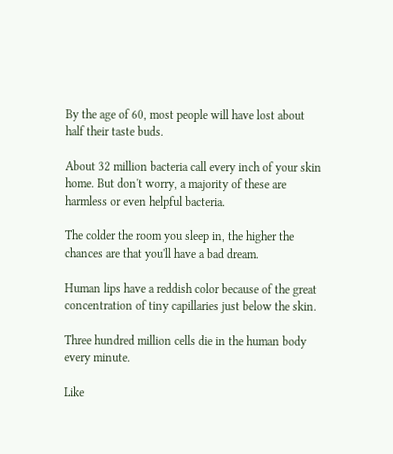By the age of 60, most people will have lost about half their taste buds.

About 32 million bacteria call every inch of your skin home. But don't worry, a majority of these are harmless or even helpful bacteria.

The colder the room you sleep in, the higher the chances are that you'll have a bad dream.

Human lips have a reddish color because of the great concentration of tiny capillaries just below the skin.

Three hundred million cells die in the human body every minute.

Like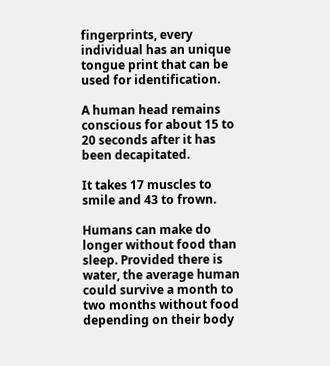fingerprints, every individual has an unique tongue print that can be used for identification.

A human head remains conscious for about 15 to 20 seconds after it has been decapitated.

It takes 17 muscles to smile and 43 to frown.

Humans can make do longer without food than sleep. Provided there is water, the average human could survive a month to two months without food depending on their body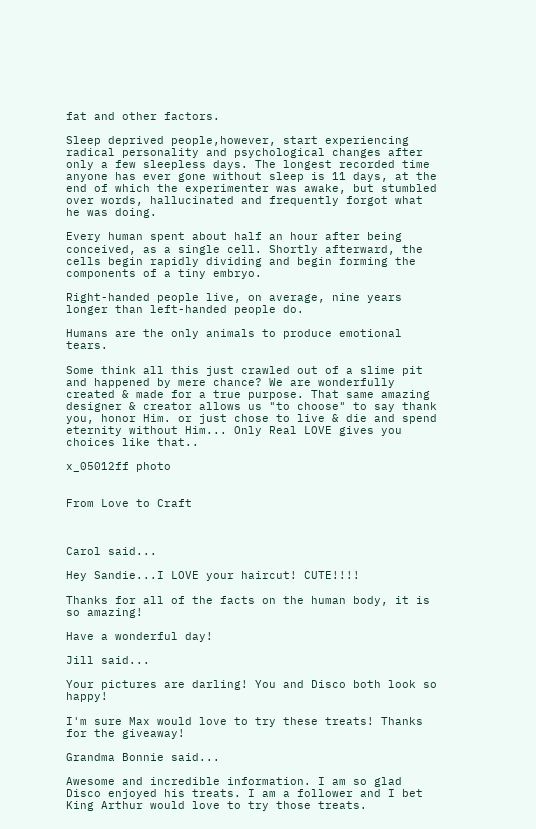fat and other factors.

Sleep deprived people,however, start experiencing radical personality and psychological changes after only a few sleepless days. The longest recorded time anyone has ever gone without sleep is 11 days, at the end of which the experimenter was awake, but stumbled over words, hallucinated and frequently forgot what he was doing.

Every human spent about half an hour after being conceived, as a single cell. Shortly afterward, the cells begin rapidly dividing and begin forming the components of a tiny embryo.

Right-handed people live, on average, nine years longer than left-handed people do.

Humans are the only animals to produce emotional tears.

Some think all this just crawled out of a slime pit and happened by mere chance? We are wonderfully created & made for a true purpose. That same amazing designer & creator allows us "to choose" to say thank you, honor Him. or just chose to live & die and spend eternity without Him... Only Real LOVE gives you choices like that..

x_05012ff photo


From Love to Craft



Carol said...

Hey Sandie...I LOVE your haircut! CUTE!!!!

Thanks for all of the facts on the human body, it is so amazing!

Have a wonderful day!

Jill said...

Your pictures are darling! You and Disco both look so happy!

I'm sure Max would love to try these treats! Thanks for the giveaway!

Grandma Bonnie said...

Awesome and incredible information. I am so glad Disco enjoyed his treats. I am a follower and I bet King Arthur would love to try those treats.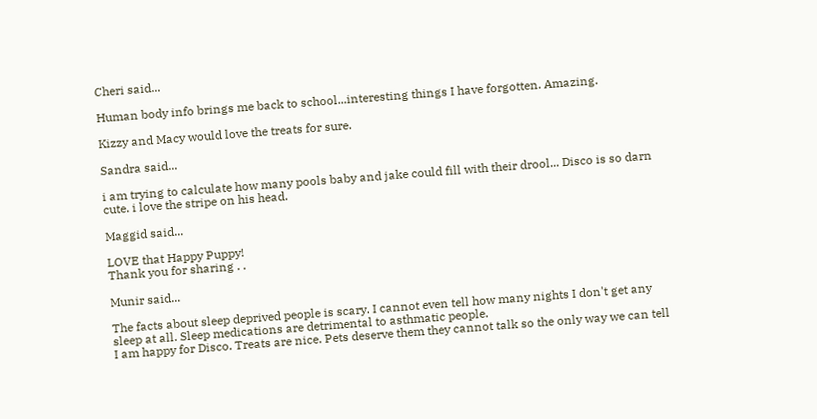Cheri said...

Human body info brings me back to school...interesting things I have forgotten. Amazing.

Kizzy and Macy would love the treats for sure.

Sandra said...

i am trying to calculate how many pools baby and jake could fill with their drool... Disco is so darn cute. i love the stripe on his head.

Maggid said...

LOVE that Happy Puppy!
Thank you for sharing . .

Munir said...

The facts about sleep deprived people is scary. I cannot even tell how many nights I don't get any sleep at all. Sleep medications are detrimental to asthmatic people.
I am happy for Disco. Treats are nice. Pets deserve them they cannot talk so the only way we can tell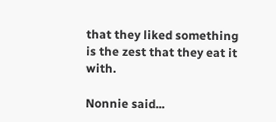that they liked something is the zest that they eat it with.

Nonnie said...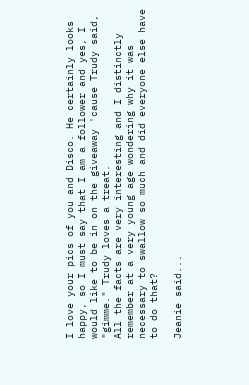I love your pics of you and Disco. He certainly looks happy, so I must say that I am a follower and yes, I would like to be in on the giveaway 'cause Trudy said, "gimme." Trudy loves a treat.
All the facts are very interesting and I distinctly remember at a very young age wondering why it was necessary to swallow so much and did everyone else have to do that?

Jeanie said...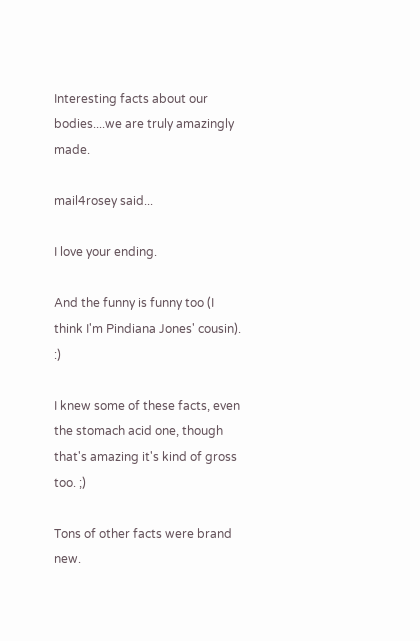Interesting facts about our bodies....we are truly amazingly made.

mail4rosey said...

I love your ending.

And the funny is funny too (I think I'm Pindiana Jones' cousin). :)

I knew some of these facts, even the stomach acid one, though that's amazing it's kind of gross too. ;)

Tons of other facts were brand new.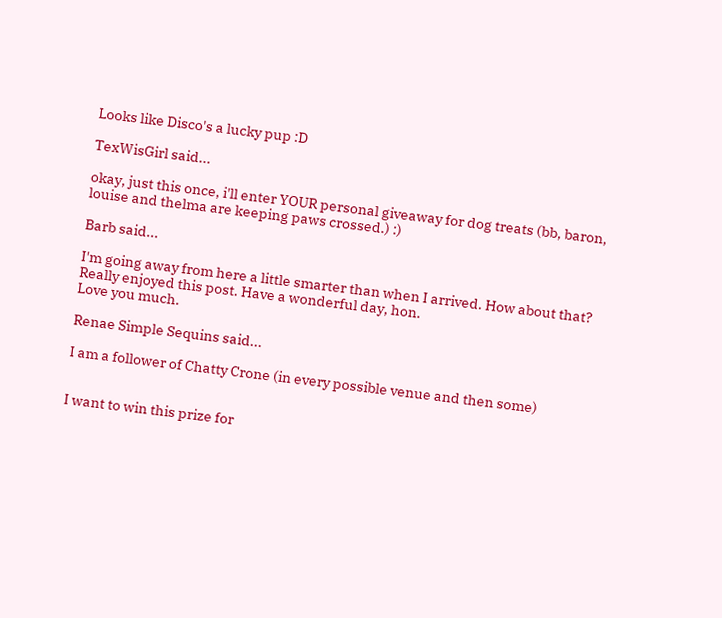Looks like Disco's a lucky pup :D

TexWisGirl said...

okay, just this once, i'll enter YOUR personal giveaway for dog treats (bb, baron, louise and thelma are keeping paws crossed.) :)

Barb said...

I'm going away from here a little smarter than when I arrived. How about that? Really enjoyed this post. Have a wonderful day, hon.
Love you much.

Renae Simple Sequins said...

I am a follower of Chatty Crone (in every possible venue and then some)


I want to win this prize for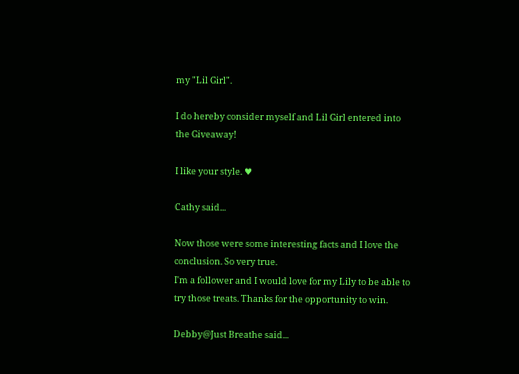my "Lil Girl".

I do hereby consider myself and Lil Girl entered into the Giveaway!

I like your style. ♥

Cathy said...

Now those were some interesting facts and I love the conclusion. So very true.
I'm a follower and I would love for my Lily to be able to try those treats. Thanks for the opportunity to win.

Debby@Just Breathe said...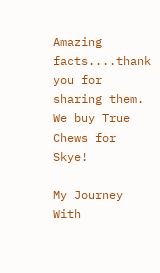Amazing facts....thank you for sharing them. We buy True Chews for Skye!

My Journey With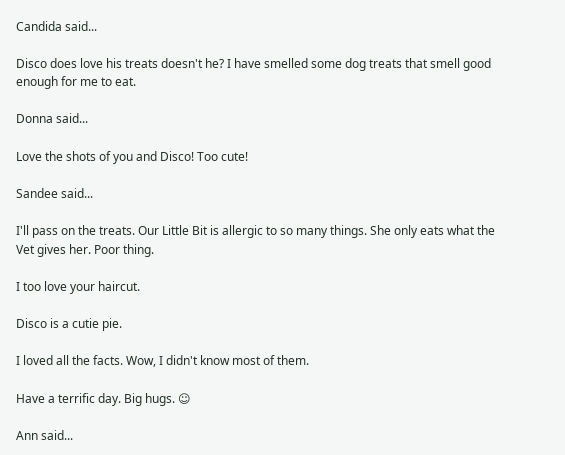Candida said...

Disco does love his treats doesn't he? I have smelled some dog treats that smell good enough for me to eat.

Donna said...

Love the shots of you and Disco! Too cute!

Sandee said...

I'll pass on the treats. Our Little Bit is allergic to so many things. She only eats what the Vet gives her. Poor thing.

I too love your haircut.

Disco is a cutie pie.

I loved all the facts. Wow, I didn't know most of them.

Have a terrific day. Big hugs. ☺

Ann said...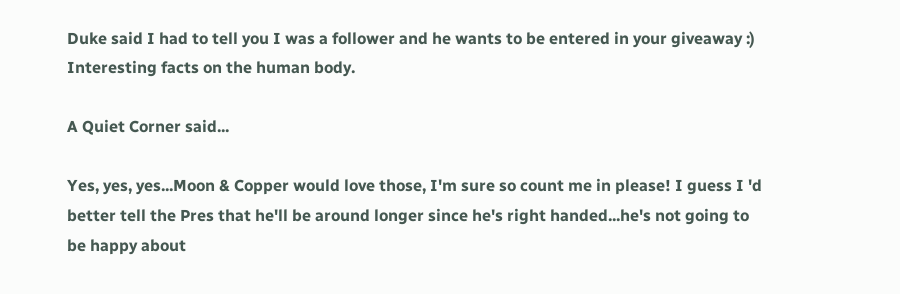Duke said I had to tell you I was a follower and he wants to be entered in your giveaway :)
Interesting facts on the human body.

A Quiet Corner said...

Yes, yes, yes...Moon & Copper would love those, I'm sure so count me in please! I guess I 'd better tell the Pres that he'll be around longer since he's right handed...he's not going to be happy about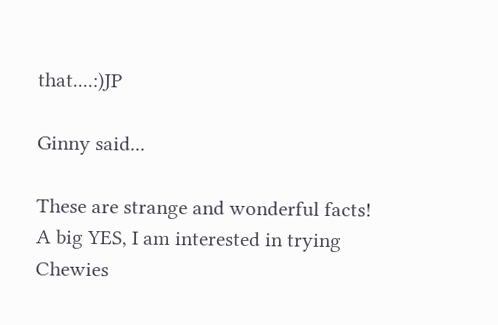that....:)JP

Ginny said...

These are strange and wonderful facts! A big YES, I am interested in trying Chewies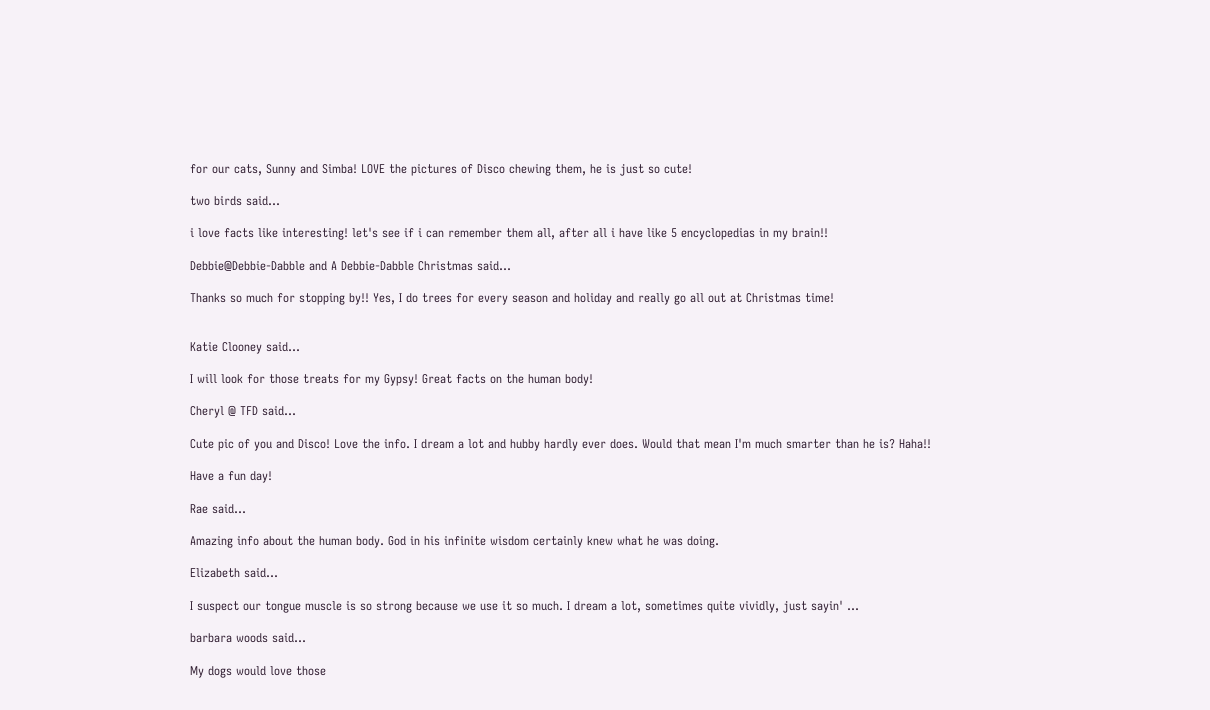for our cats, Sunny and Simba! LOVE the pictures of Disco chewing them, he is just so cute!

two birds said...

i love facts like interesting! let's see if i can remember them all, after all i have like 5 encyclopedias in my brain!!

Debbie@Debbie-Dabble and A Debbie-Dabble Christmas said...

Thanks so much for stopping by!! Yes, I do trees for every season and holiday and really go all out at Christmas time!


Katie Clooney said...

I will look for those treats for my Gypsy! Great facts on the human body!

Cheryl @ TFD said...

Cute pic of you and Disco! Love the info. I dream a lot and hubby hardly ever does. Would that mean I'm much smarter than he is? Haha!!

Have a fun day!

Rae said...

Amazing info about the human body. God in his infinite wisdom certainly knew what he was doing.

Elizabeth said...

I suspect our tongue muscle is so strong because we use it so much. I dream a lot, sometimes quite vividly, just sayin' ...

barbara woods said...

My dogs would love those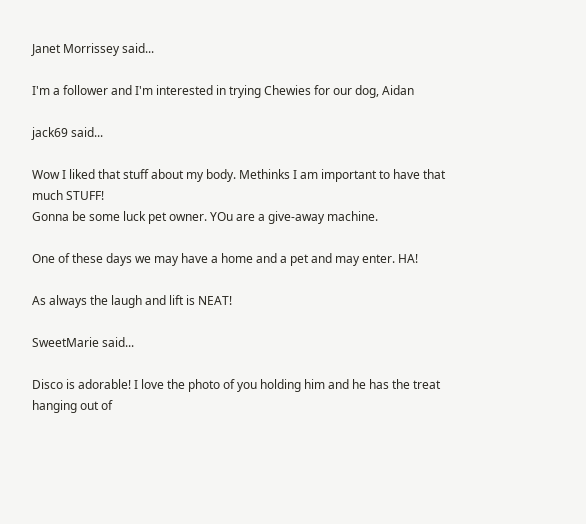Janet Morrissey said...

I'm a follower and I'm interested in trying Chewies for our dog, Aidan

jack69 said...

Wow I liked that stuff about my body. Methinks I am important to have that much STUFF!
Gonna be some luck pet owner. YOu are a give-away machine.

One of these days we may have a home and a pet and may enter. HA!

As always the laugh and lift is NEAT!

SweetMarie said...

Disco is adorable! I love the photo of you holding him and he has the treat hanging out of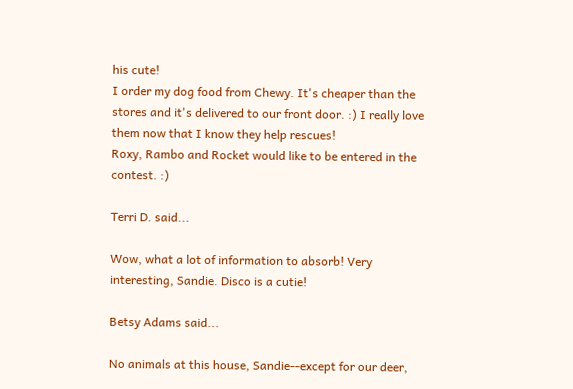his cute!
I order my dog food from Chewy. It's cheaper than the stores and it's delivered to our front door. :) I really love them now that I know they help rescues!
Roxy, Rambo and Rocket would like to be entered in the contest. :)

Terri D. said...

Wow, what a lot of information to absorb! Very interesting, Sandie. Disco is a cutie!

Betsy Adams said...

No animals at this house, Sandie--except for our deer,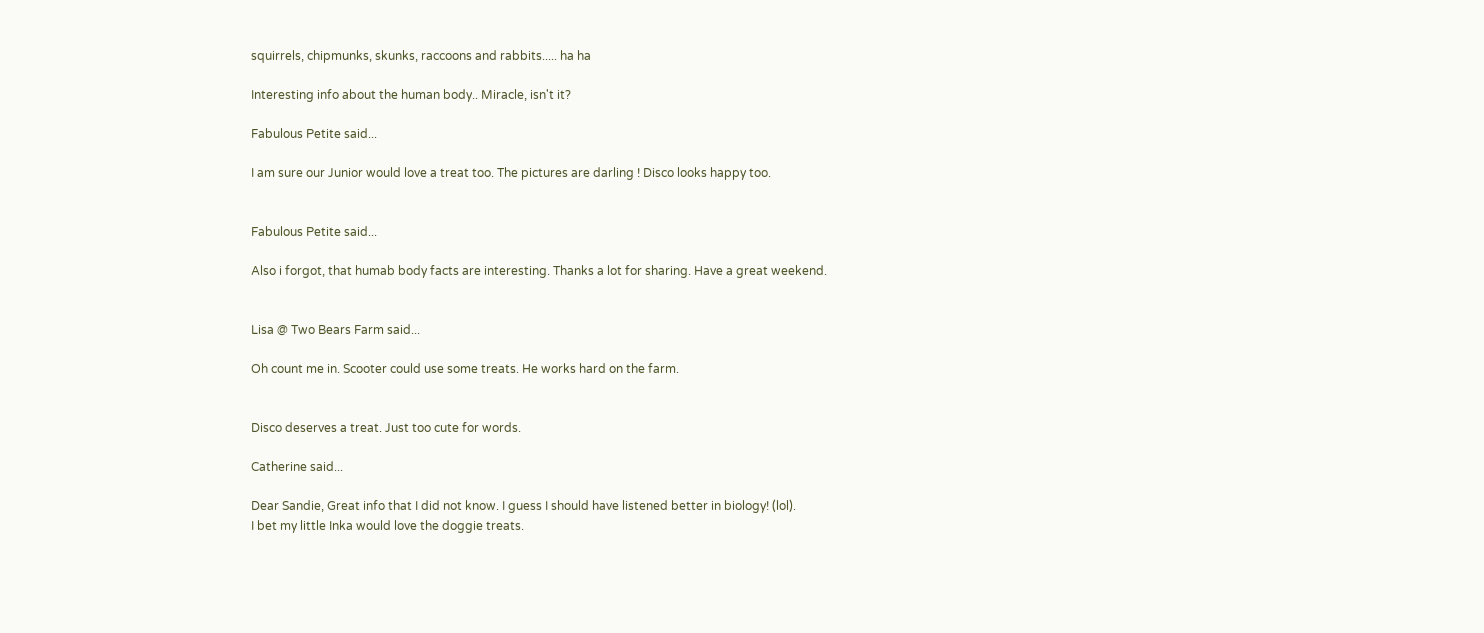squirrels, chipmunks, skunks, raccoons and rabbits..... ha ha

Interesting info about the human body.. Miracle, isn't it?

Fabulous Petite said...

I am sure our Junior would love a treat too. The pictures are darling ! Disco looks happy too.


Fabulous Petite said...

Also i forgot, that humab body facts are interesting. Thanks a lot for sharing. Have a great weekend.


Lisa @ Two Bears Farm said...

Oh count me in. Scooter could use some treats. He works hard on the farm.


Disco deserves a treat. Just too cute for words.

Catherine said...

Dear Sandie, Great info that I did not know. I guess I should have listened better in biology! (lol).
I bet my little Inka would love the doggie treats.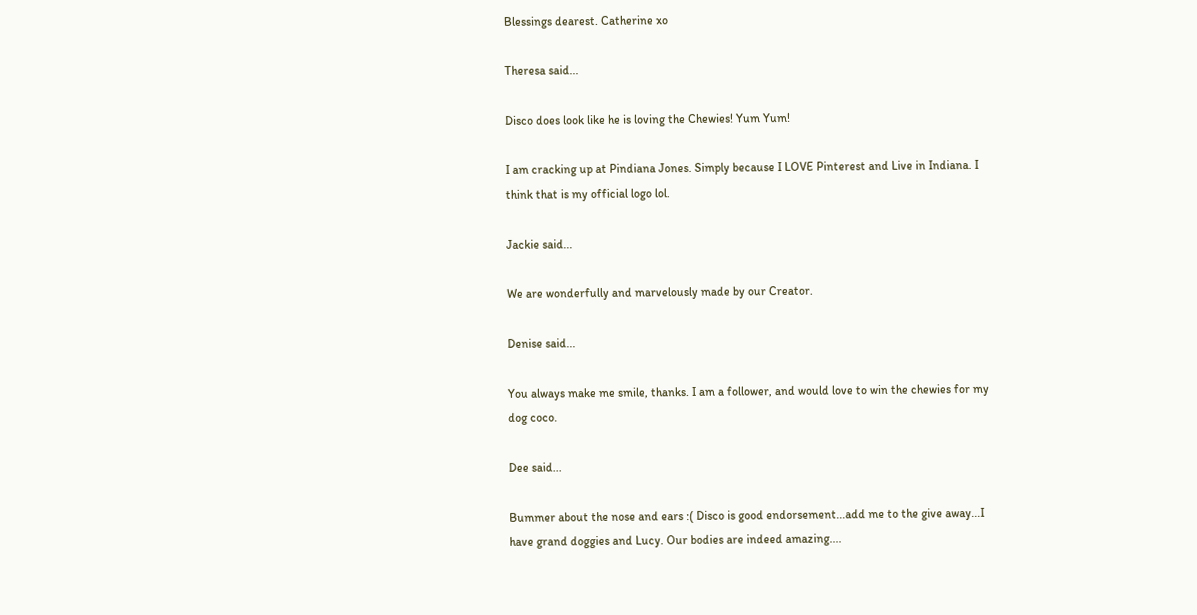Blessings dearest. Catherine xo

Theresa said...

Disco does look like he is loving the Chewies! Yum Yum!

I am cracking up at Pindiana Jones. Simply because I LOVE Pinterest and Live in Indiana. I think that is my official logo lol.

Jackie said...

We are wonderfully and marvelously made by our Creator.

Denise said...

You always make me smile, thanks. I am a follower, and would love to win the chewies for my dog coco.

Dee said...

Bummer about the nose and ears :( Disco is good endorsement...add me to the give away...I have grand doggies and Lucy. Our bodies are indeed amazing....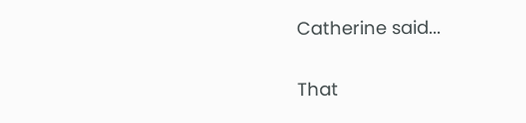Catherine said...

That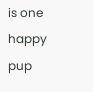is one happy pup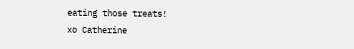eating those treats!
xo Catherine